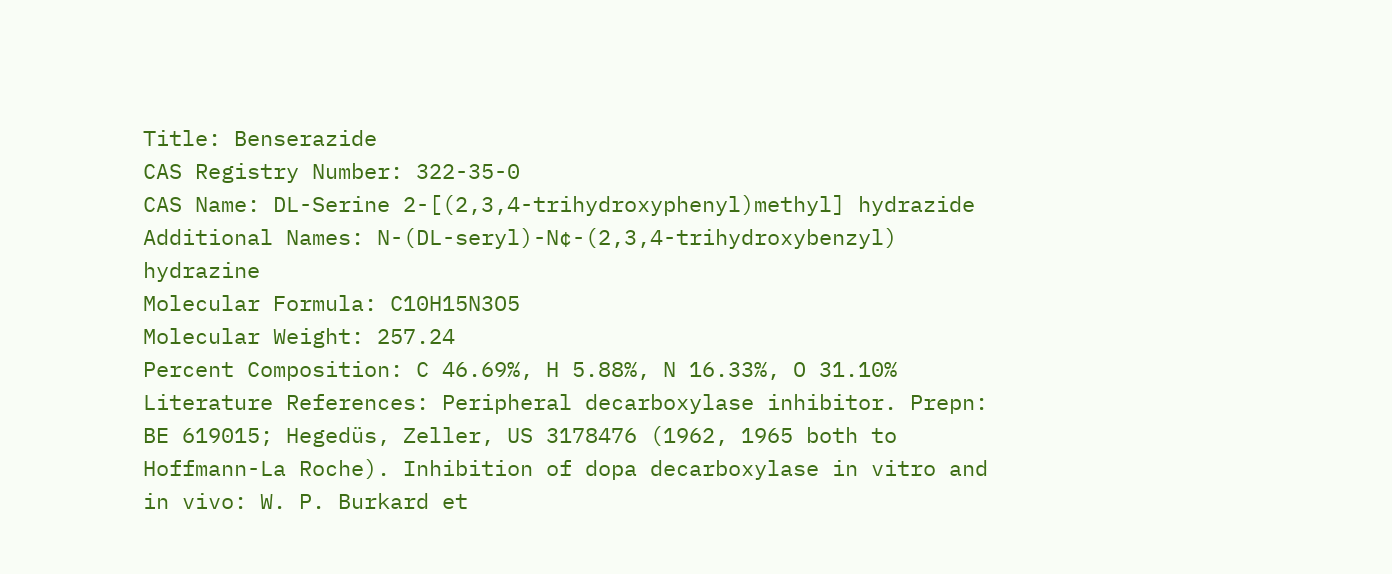Title: Benserazide
CAS Registry Number: 322-35-0
CAS Name: DL-Serine 2-[(2,3,4-trihydroxyphenyl)methyl] hydrazide
Additional Names: N-(DL-seryl)-N¢-(2,3,4-trihydroxybenzyl) hydrazine
Molecular Formula: C10H15N3O5
Molecular Weight: 257.24
Percent Composition: C 46.69%, H 5.88%, N 16.33%, O 31.10%
Literature References: Peripheral decarboxylase inhibitor. Prepn: BE 619015; Hegedüs, Zeller, US 3178476 (1962, 1965 both to Hoffmann-La Roche). Inhibition of dopa decarboxylase in vitro and in vivo: W. P. Burkard et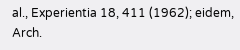al., Experientia 18, 411 (1962); eidem, Arch.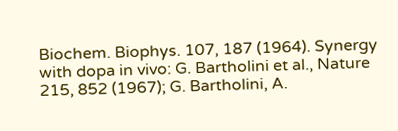Biochem. Biophys. 107, 187 (1964). Synergy with dopa in vivo: G. Bartholini et al., Nature 215, 852 (1967); G. Bartholini, A.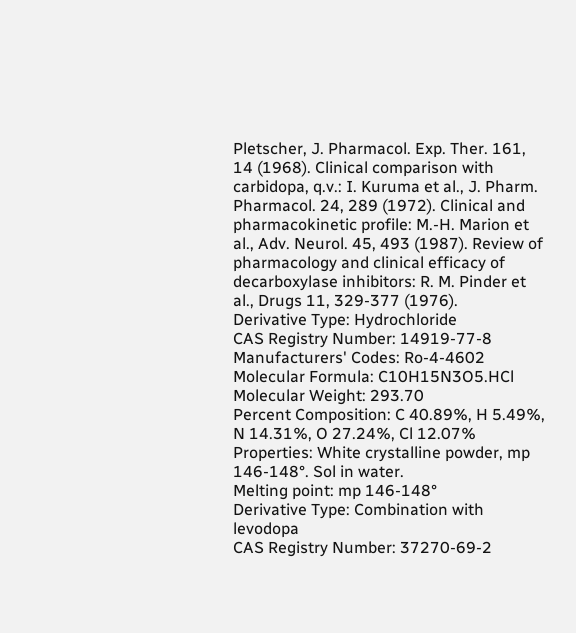Pletscher, J. Pharmacol. Exp. Ther. 161, 14 (1968). Clinical comparison with carbidopa, q.v.: I. Kuruma et al., J. Pharm. Pharmacol. 24, 289 (1972). Clinical and pharmacokinetic profile: M.-H. Marion et al., Adv. Neurol. 45, 493 (1987). Review of pharmacology and clinical efficacy of decarboxylase inhibitors: R. M. Pinder et al., Drugs 11, 329-377 (1976).
Derivative Type: Hydrochloride
CAS Registry Number: 14919-77-8
Manufacturers' Codes: Ro-4-4602
Molecular Formula: C10H15N3O5.HCl
Molecular Weight: 293.70
Percent Composition: C 40.89%, H 5.49%, N 14.31%, O 27.24%, Cl 12.07%
Properties: White crystalline powder, mp 146-148°. Sol in water.
Melting point: mp 146-148°
Derivative Type: Combination with levodopa
CAS Registry Number: 37270-69-2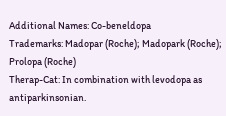Additional Names: Co-beneldopa
Trademarks: Madopar (Roche); Madopark (Roche); Prolopa (Roche)
Therap-Cat: In combination with levodopa as antiparkinsonian.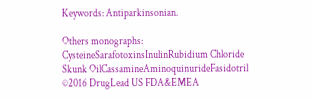Keywords: Antiparkinsonian.

Others monographs:
CysteineSarafotoxinsInulinRubidium Chloride
Skunk OilCassamineAminoquinurideFasidotril
©2016 DrugLead US FDA&EMEA